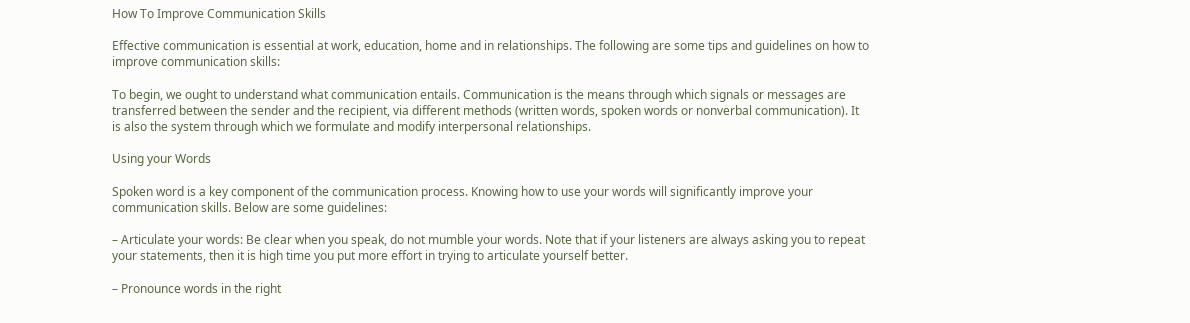How To Improve Communication Skills

Effective communication is essential at work, education, home and in relationships. The following are some tips and guidelines on how to improve communication skills:

To begin, we ought to understand what communication entails. Communication is the means through which signals or messages are transferred between the sender and the recipient, via different methods (written words, spoken words or nonverbal communication). It is also the system through which we formulate and modify interpersonal relationships.

Using your Words

Spoken word is a key component of the communication process. Knowing how to use your words will significantly improve your communication skills. Below are some guidelines:

– Articulate your words: Be clear when you speak, do not mumble your words. Note that if your listeners are always asking you to repeat your statements, then it is high time you put more effort in trying to articulate yourself better.

– Pronounce words in the right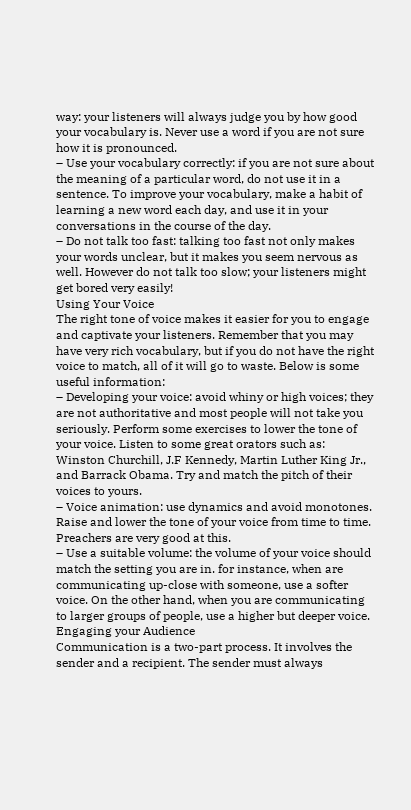way: your listeners will always judge you by how good your vocabulary is. Never use a word if you are not sure how it is pronounced.
– Use your vocabulary correctly: if you are not sure about the meaning of a particular word, do not use it in a sentence. To improve your vocabulary, make a habit of learning a new word each day, and use it in your conversations in the course of the day.
– Do not talk too fast: talking too fast not only makes your words unclear, but it makes you seem nervous as well. However do not talk too slow; your listeners might get bored very easily!
Using Your Voice
The right tone of voice makes it easier for you to engage and captivate your listeners. Remember that you may have very rich vocabulary, but if you do not have the right voice to match, all of it will go to waste. Below is some useful information:
– Developing your voice: avoid whiny or high voices; they are not authoritative and most people will not take you seriously. Perform some exercises to lower the tone of your voice. Listen to some great orators such as: Winston Churchill, J.F Kennedy, Martin Luther King Jr., and Barrack Obama. Try and match the pitch of their voices to yours.
– Voice animation: use dynamics and avoid monotones. Raise and lower the tone of your voice from time to time. Preachers are very good at this.
– Use a suitable volume: the volume of your voice should match the setting you are in. for instance, when are communicating up-close with someone, use a softer voice. On the other hand, when you are communicating to larger groups of people, use a higher but deeper voice.
Engaging your Audience
Communication is a two-part process. It involves the sender and a recipient. The sender must always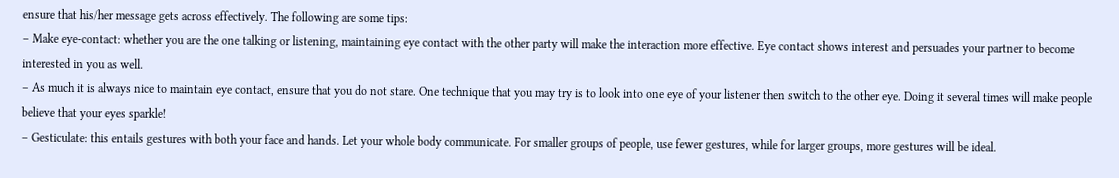ensure that his/her message gets across effectively. The following are some tips:
– Make eye-contact: whether you are the one talking or listening, maintaining eye contact with the other party will make the interaction more effective. Eye contact shows interest and persuades your partner to become interested in you as well.
– As much it is always nice to maintain eye contact, ensure that you do not stare. One technique that you may try is to look into one eye of your listener then switch to the other eye. Doing it several times will make people believe that your eyes sparkle!
– Gesticulate: this entails gestures with both your face and hands. Let your whole body communicate. For smaller groups of people, use fewer gestures, while for larger groups, more gestures will be ideal.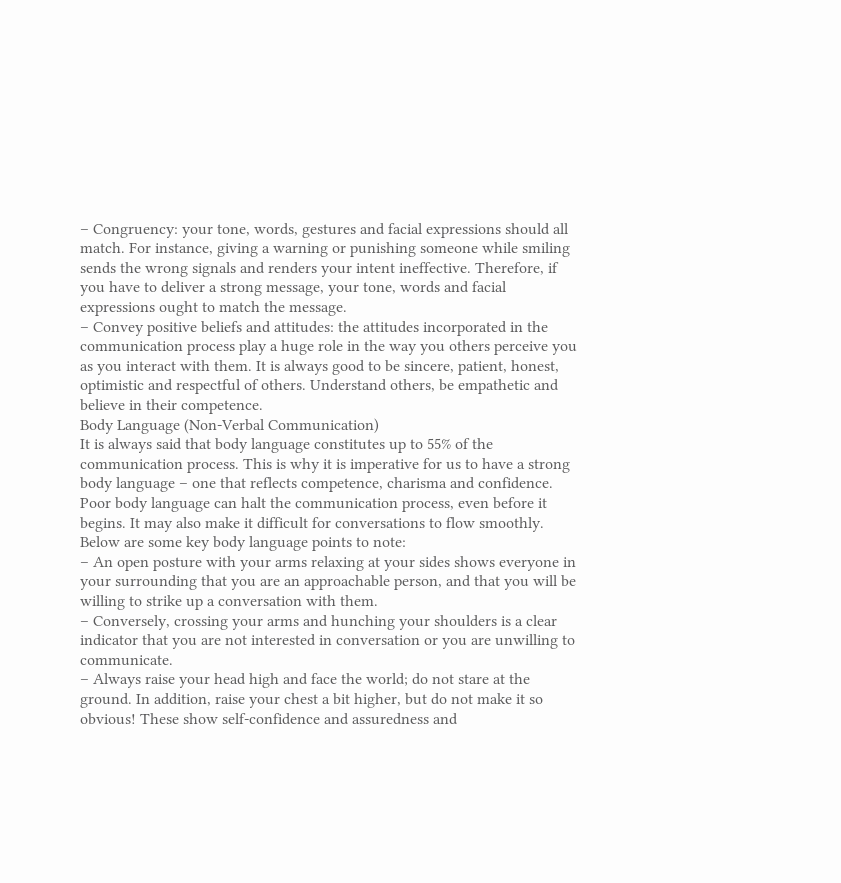– Congruency: your tone, words, gestures and facial expressions should all match. For instance, giving a warning or punishing someone while smiling sends the wrong signals and renders your intent ineffective. Therefore, if you have to deliver a strong message, your tone, words and facial expressions ought to match the message.
– Convey positive beliefs and attitudes: the attitudes incorporated in the communication process play a huge role in the way you others perceive you as you interact with them. It is always good to be sincere, patient, honest, optimistic and respectful of others. Understand others, be empathetic and believe in their competence.
Body Language (Non-Verbal Communication)
It is always said that body language constitutes up to 55% of the communication process. This is why it is imperative for us to have a strong body language – one that reflects competence, charisma and confidence. Poor body language can halt the communication process, even before it begins. It may also make it difficult for conversations to flow smoothly. Below are some key body language points to note:
– An open posture with your arms relaxing at your sides shows everyone in your surrounding that you are an approachable person, and that you will be willing to strike up a conversation with them.
– Conversely, crossing your arms and hunching your shoulders is a clear indicator that you are not interested in conversation or you are unwilling to communicate.
– Always raise your head high and face the world; do not stare at the ground. In addition, raise your chest a bit higher, but do not make it so obvious! These show self-confidence and assuredness and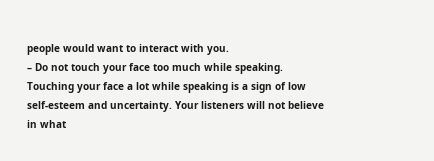people would want to interact with you.
– Do not touch your face too much while speaking. Touching your face a lot while speaking is a sign of low self-esteem and uncertainty. Your listeners will not believe in what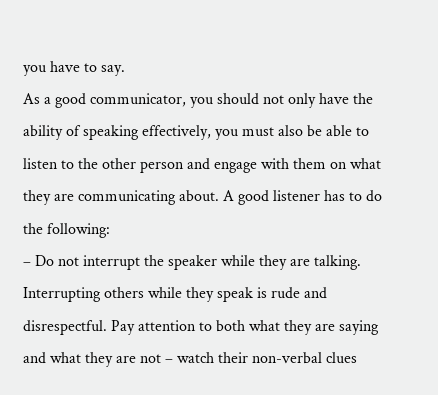you have to say.
As a good communicator, you should not only have the ability of speaking effectively, you must also be able to listen to the other person and engage with them on what they are communicating about. A good listener has to do the following:
– Do not interrupt the speaker while they are talking. Interrupting others while they speak is rude and disrespectful. Pay attention to both what they are saying and what they are not – watch their non-verbal clues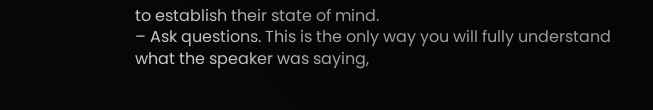to establish their state of mind.
– Ask questions. This is the only way you will fully understand what the speaker was saying,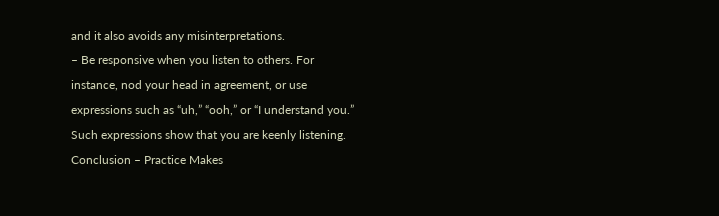and it also avoids any misinterpretations.
– Be responsive when you listen to others. For instance, nod your head in agreement, or use expressions such as “uh,” “ooh,” or “I understand you.” Such expressions show that you are keenly listening.
Conclusion – Practice Makes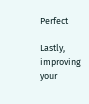Perfect

Lastly, improving your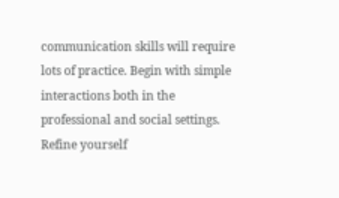communication skills will require lots of practice. Begin with simple interactions both in the professional and social settings. Refine yourself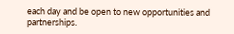each day and be open to new opportunities and partnerships.